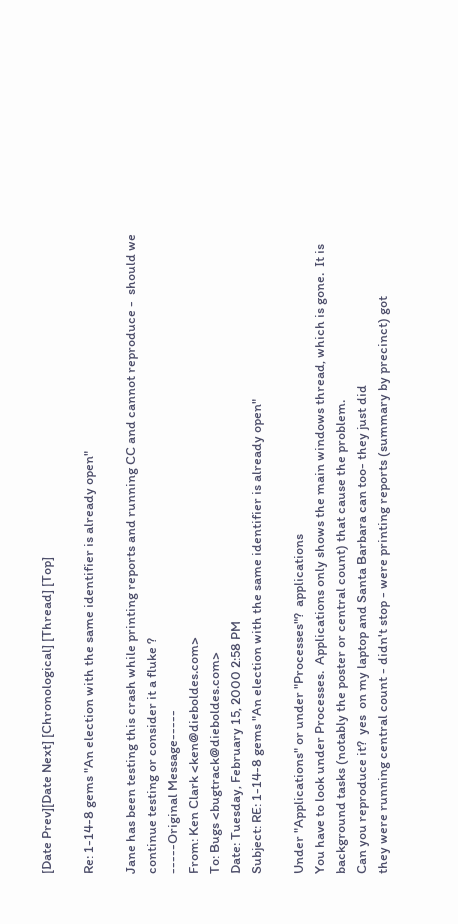[Date Prev][Date Next] [Chronological] [Thread] [Top]

Re: 1-14-8 gems "An election with the same identifier is already open"

Jane has been testing this crash while printing reports and running CC and cannot reproduce -  should we continue testing or consider it a fluke ?
-----Original Message-----
From: Ken Clark <ken@dieboldes.com>
To: Bugs <bugtrack@dieboldes.com>
Date: Tuesday, February 15, 2000 2:58 PM
Subject: RE: 1-14-8 gems "An election with the same identifier is already open"

Under "Applications" or under "Processes"?  applications
You have to look under Processes.  Applications only shows the main windows thread, which is gone.  It is background tasks (notably the poster or central count) that cause the problem.
Can you reproduce it?  yes  on my laptop and Santa Barbara can too- they just did
they were running central count - didn't stop - were printing reports (summary by precinct) got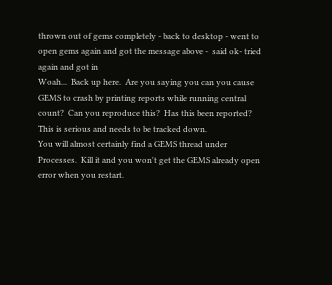thrown out of gems completely - back to desktop - went to open gems again and got the message above -  said ok- tried again and got in
Woah...  Back up here.  Are you saying you can you cause GEMS to crash by printing reports while running central count?  Can you reproduce this?  Has this been reported?  This is serious and needs to be tracked down.
You will almost certainly find a GEMS thread under Processes.  Kill it and you won't get the GEMS already open error when you restart.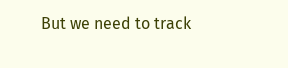But we need to track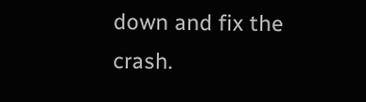down and fix the crash.